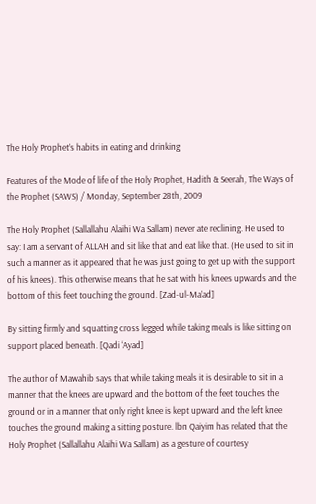The Holy Prophet’s habits in eating and drinking

Features of the Mode of life of the Holy Prophet, Hadith & Seerah, The Ways of the Prophet (SAWS) / Monday, September 28th, 2009

The Holy Prophet (Sallallahu Alaihi Wa Sallam) never ate reclining. He used to say: I am a servant of ALLAH and sit like that and eat like that. (He used to sit in such a manner as it appeared that he was just going to get up with the support of his knees). This otherwise means that he sat with his knees upwards and the bottom of this feet touching the ground. [Zad-ul-Ma’ad]

By sitting firmly and squatting cross legged while taking meals is like sitting on support placed beneath. [Qadi ‘Ayad]

The author of Mawahib says that while taking meals it is desirable to sit in a manner that the knees are upward and the bottom of the feet touches the ground or in a manner that only right knee is kept upward and the left knee touches the ground making a sitting posture. lbn Qaiyim has related that the Holy Prophet (Sallallahu Alaihi Wa Sallam) as a gesture of courtesy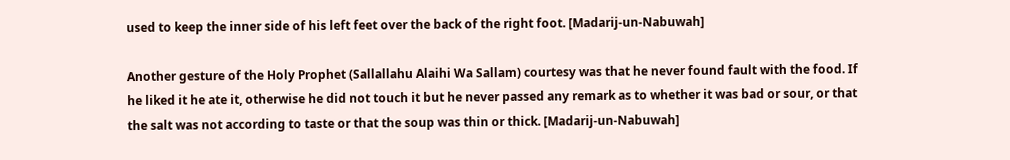used to keep the inner side of his left feet over the back of the right foot. [Madarij-un-Nabuwah]

Another gesture of the Holy Prophet (Sallallahu Alaihi Wa Sallam) courtesy was that he never found fault with the food. If he liked it he ate it, otherwise he did not touch it but he never passed any remark as to whether it was bad or sour, or that the salt was not according to taste or that the soup was thin or thick. [Madarij-un-Nabuwah]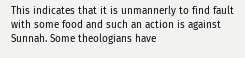This indicates that it is unmannerly to find fault with some food and such an action is against Sunnah. Some theologians have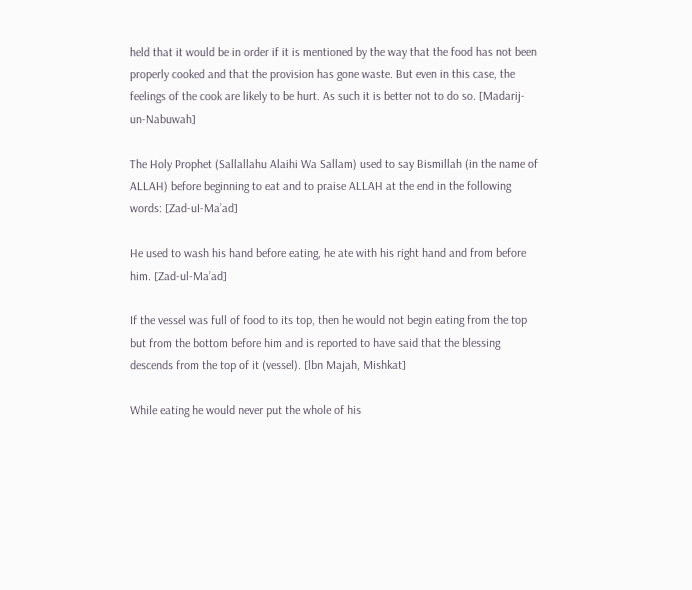held that it would be in order if it is mentioned by the way that the food has not been properly cooked and that the provision has gone waste. But even in this case, the feelings of the cook are likely to be hurt. As such it is better not to do so. [Madarij-un-Nabuwah]

The Holy Prophet (Sallallahu Alaihi Wa Sallam) used to say Bismillah (in the name of ALLAH) before beginning to eat and to praise ALLAH at the end in the following words: [Zad-uI-Ma’ad]

He used to wash his hand before eating, he ate with his right hand and from before him. [Zad-ul-Ma’ad]

If the vessel was full of food to its top, then he would not begin eating from the top but from the bottom before him and is reported to have said that the blessing descends from the top of it (vessel). [lbn Majah, Mishkat]

While eating he would never put the whole of his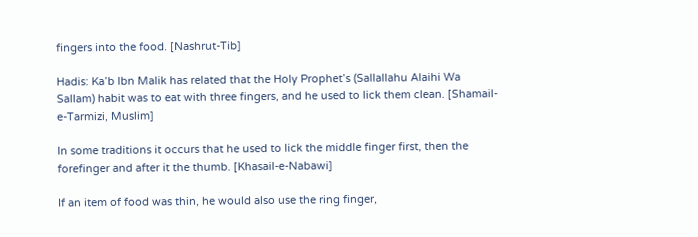fingers into the food. [Nashrut-Tib]

Hadis: Ka’b lbn Malik has related that the Holy Prophet’s (Sallallahu Alaihi Wa Sallam) habit was to eat with three fingers, and he used to lick them clean. [Shamail-e-Tarmizi, Muslim]

In some traditions it occurs that he used to lick the middle finger first, then the forefinger and after it the thumb. [Khasail-e-Nabawi]

If an item of food was thin, he would also use the ring finger,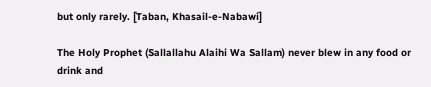but only rarely. [Taban, Khasail-e-Nabawi]

The Holy Prophet (Sallallahu Alaihi Wa Sallam) never blew in any food or drink and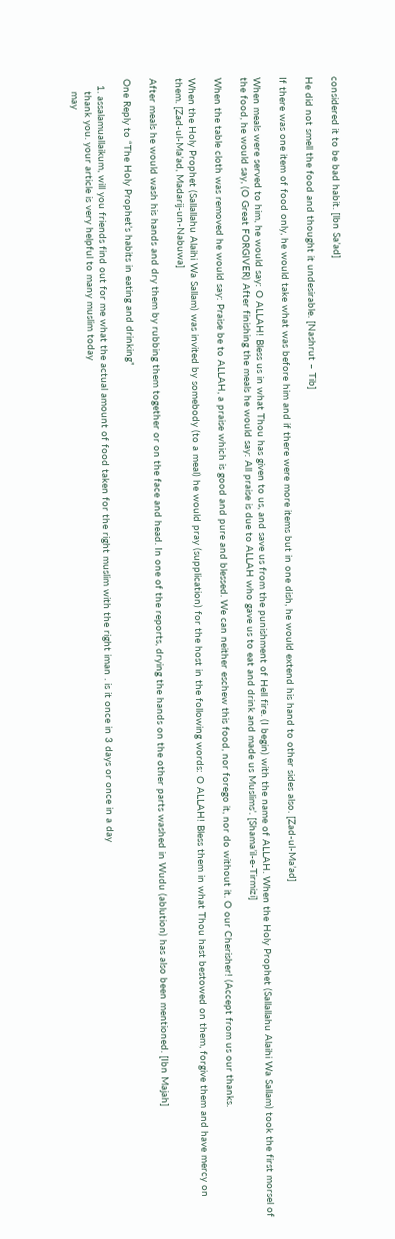considered it to be bad habit. [lbn Sa’ad]

He did not smell the food and thought it undesirable. [Nashrut – Tib]

If there was one item of food only, he would take what was before him and if there were more items but in one dish, he would extend his hand to other sides also. [Zad-ul-Ma’ad]

When meals were served to him, he would say: O ALLAH! Bless us in what Thou has given to us, and save us from the punishment of Hell fire. (I begin) with the name of ALLAH. When the Holy Prophet (Sallallahu Alaihi Wa Sallam) took the first morsel of the food, he would say, (O Great FORGIVER) After finishing the meals he would say: All praise is due to ALLAH who gave us to eat and drink and made us Muslims’. [Shama’il-e-Tirmizi]

When the table cloth was removed he would say: Praise be to ALLAH, a praise which is good and pure and blessed. We can neither eschew this food, nor forego it, nor do without it. O our Cherisher! (Accept from us our thanks.

When the Holy Prophet (Sallallahu Alaihi Wa Sallam) was invited by somebody (to a meal) he would pray (supplication) for the host in the following words: O ALLAH! Bless them in what Thou hast bestowed on them, forgive them and have mercy on them. [Zad-ul-Ma’ad, Madarij-un-Nabuwa]

After meals he would wash his hands and dry them by rubbing them together or on the face and head. In one of the reports, drying the hands on the other parts washed in Wudu (ablution) has also been mentioned. [Ibn Majah]

One Reply to “The Holy Prophet’s habits in eating and drinking”

  1. assalamuallaikum, will you friends find out for me what the actual amount of food taken for the right muslim with the right iman . is it once in 3 days or once in a day
    thank you. your article is very helpful to many muslim today
    may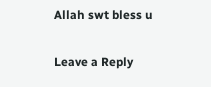Allah swt bless u

Leave a Reply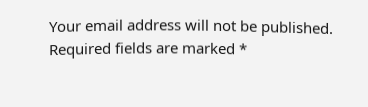Your email address will not be published. Required fields are marked *